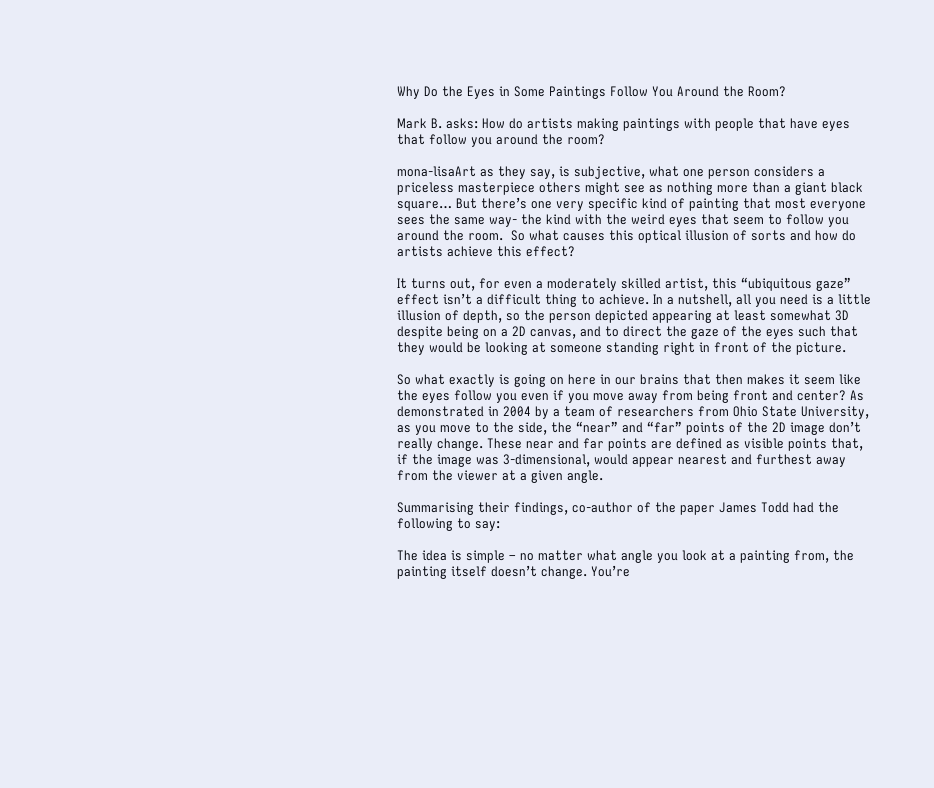Why Do the Eyes in Some Paintings Follow You Around the Room?

Mark B. asks: How do artists making paintings with people that have eyes that follow you around the room?

mona-lisaArt as they say, is subjective, what one person considers a priceless masterpiece others might see as nothing more than a giant black square… But there’s one very specific kind of painting that most everyone sees the same way- the kind with the weird eyes that seem to follow you around the room.  So what causes this optical illusion of sorts and how do artists achieve this effect?

It turns out, for even a moderately skilled artist, this “ubiquitous gaze” effect isn’t a difficult thing to achieve. In a nutshell, all you need is a little illusion of depth, so the person depicted appearing at least somewhat 3D despite being on a 2D canvas, and to direct the gaze of the eyes such that they would be looking at someone standing right in front of the picture.

So what exactly is going on here in our brains that then makes it seem like the eyes follow you even if you move away from being front and center? As demonstrated in 2004 by a team of researchers from Ohio State University, as you move to the side, the “near” and “far” points of the 2D image don’t really change. These near and far points are defined as visible points that, if the image was 3-dimensional, would appear nearest and furthest away from the viewer at a given angle.

Summarising their findings, co-author of the paper James Todd had the following to say:

The idea is simple – no matter what angle you look at a painting from, the painting itself doesn’t change. You’re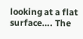looking at a flat surface…. The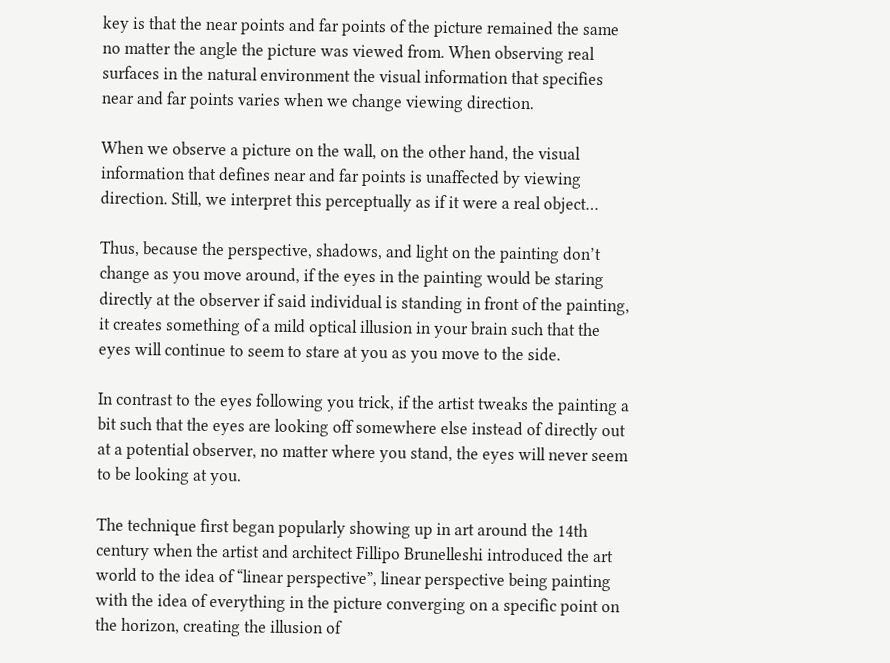key is that the near points and far points of the picture remained the same no matter the angle the picture was viewed from. When observing real surfaces in the natural environment the visual information that specifies near and far points varies when we change viewing direction.

When we observe a picture on the wall, on the other hand, the visual information that defines near and far points is unaffected by viewing direction. Still, we interpret this perceptually as if it were a real object…

Thus, because the perspective, shadows, and light on the painting don’t change as you move around, if the eyes in the painting would be staring directly at the observer if said individual is standing in front of the painting, it creates something of a mild optical illusion in your brain such that the eyes will continue to seem to stare at you as you move to the side.

In contrast to the eyes following you trick, if the artist tweaks the painting a bit such that the eyes are looking off somewhere else instead of directly out at a potential observer, no matter where you stand, the eyes will never seem to be looking at you.

The technique first began popularly showing up in art around the 14th century when the artist and architect Fillipo Brunelleshi introduced the art world to the idea of “linear perspective”, linear perspective being painting with the idea of everything in the picture converging on a specific point on the horizon, creating the illusion of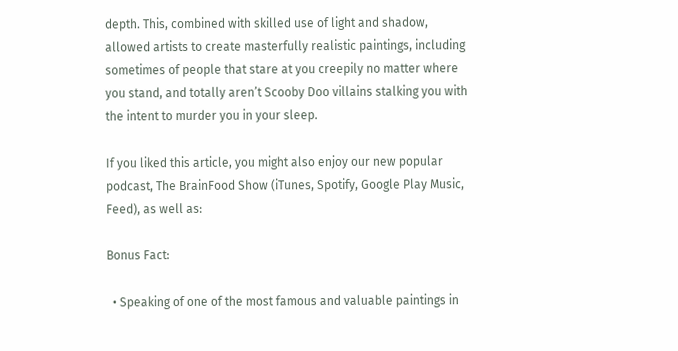depth. This, combined with skilled use of light and shadow, allowed artists to create masterfully realistic paintings, including sometimes of people that stare at you creepily no matter where you stand, and totally aren’t Scooby Doo villains stalking you with the intent to murder you in your sleep.

If you liked this article, you might also enjoy our new popular podcast, The BrainFood Show (iTunes, Spotify, Google Play Music, Feed), as well as:

Bonus Fact:

  • Speaking of one of the most famous and valuable paintings in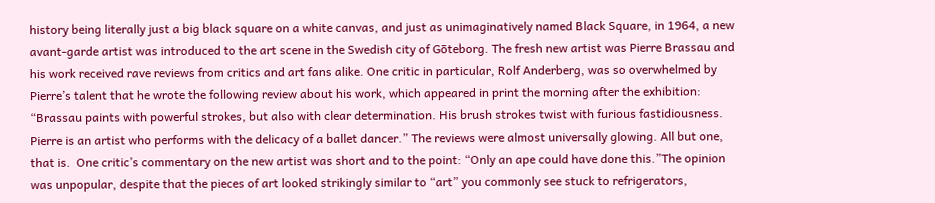history being literally just a big black square on a white canvas, and just as unimaginatively named Black Square, in 1964, a new avant-garde artist was introduced to the art scene in the Swedish city of Gōteborg. The fresh new artist was Pierre Brassau and his work received rave reviews from critics and art fans alike. One critic in particular, Rolf Anderberg, was so overwhelmed by Pierre’s talent that he wrote the following review about his work, which appeared in print the morning after the exhibition: “Brassau paints with powerful strokes, but also with clear determination. His brush strokes twist with furious fastidiousness. Pierre is an artist who performs with the delicacy of a ballet dancer.” The reviews were almost universally glowing. All but one, that is.  One critic’s commentary on the new artist was short and to the point: “Only an ape could have done this.”The opinion was unpopular, despite that the pieces of art looked strikingly similar to “art” you commonly see stuck to refrigerators,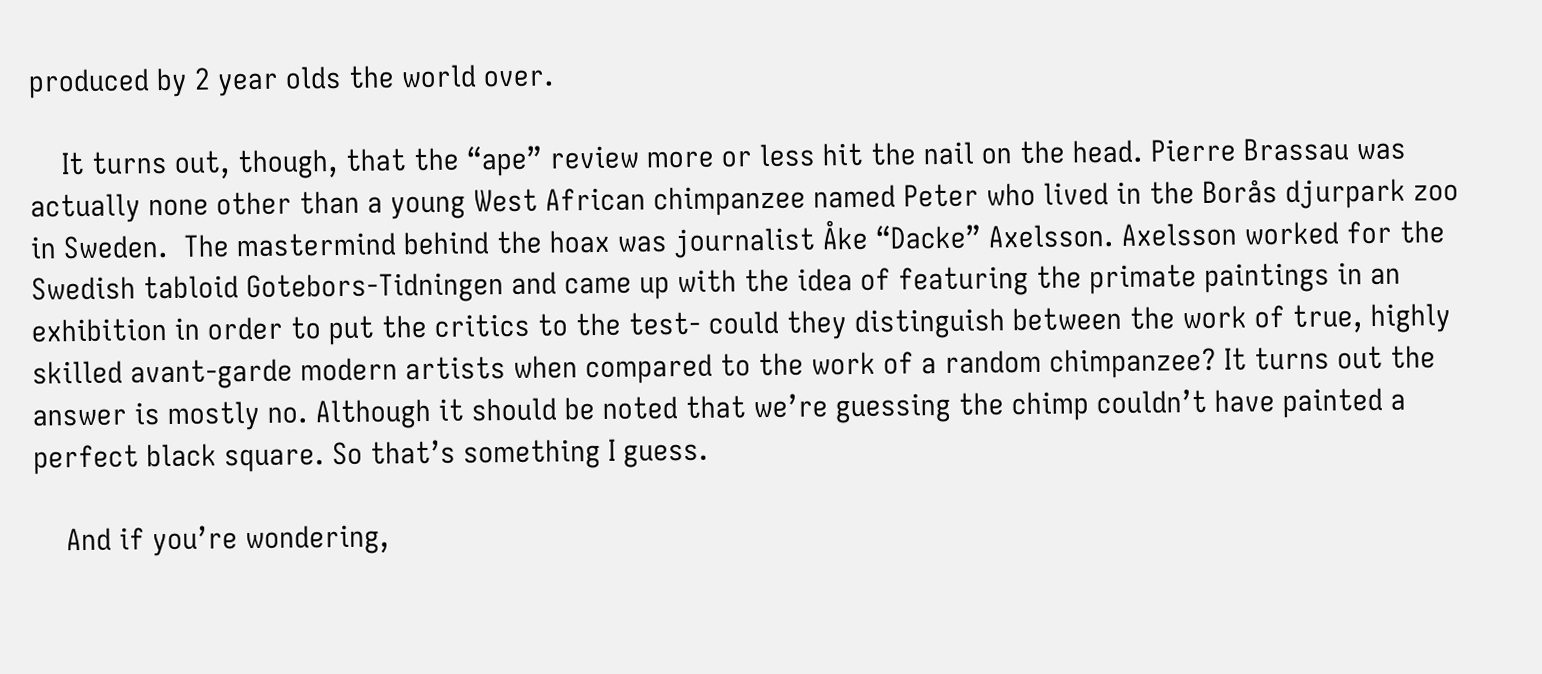produced by 2 year olds the world over.

    It turns out, though, that the “ape” review more or less hit the nail on the head. Pierre Brassau was actually none other than a young West African chimpanzee named Peter who lived in the Borås djurpark zoo in Sweden.  The mastermind behind the hoax was journalist Åke “Dacke” Axelsson. Axelsson worked for the Swedish tabloid Gotebors-Tidningen and came up with the idea of featuring the primate paintings in an exhibition in order to put the critics to the test- could they distinguish between the work of true, highly skilled avant-garde modern artists when compared to the work of a random chimpanzee? It turns out the answer is mostly no. Although it should be noted that we’re guessing the chimp couldn’t have painted a perfect black square. So that’s something I guess.

    And if you’re wondering,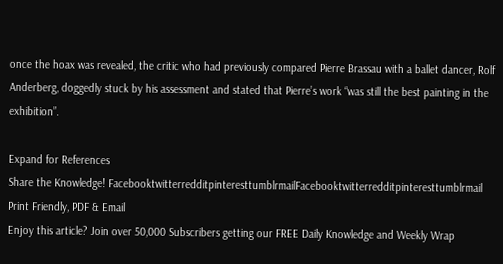once the hoax was revealed, the critic who had previously compared Pierre Brassau with a ballet dancer, Rolf Anderberg, doggedly stuck by his assessment and stated that Pierre’s work “was still the best painting in the exhibition”.

Expand for References
Share the Knowledge! FacebooktwitterredditpinteresttumblrmailFacebooktwitterredditpinteresttumblrmail
Print Friendly, PDF & Email
Enjoy this article? Join over 50,000 Subscribers getting our FREE Daily Knowledge and Weekly Wrap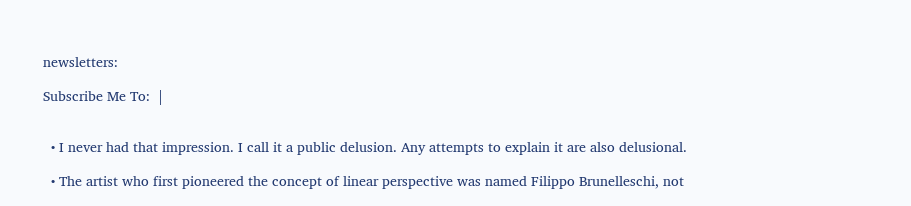newsletters:

Subscribe Me To:  |


  • I never had that impression. I call it a public delusion. Any attempts to explain it are also delusional.

  • The artist who first pioneered the concept of linear perspective was named Filippo Brunelleschi, not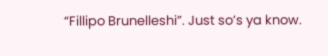“Fillipo Brunelleshi”. Just so’s ya know.